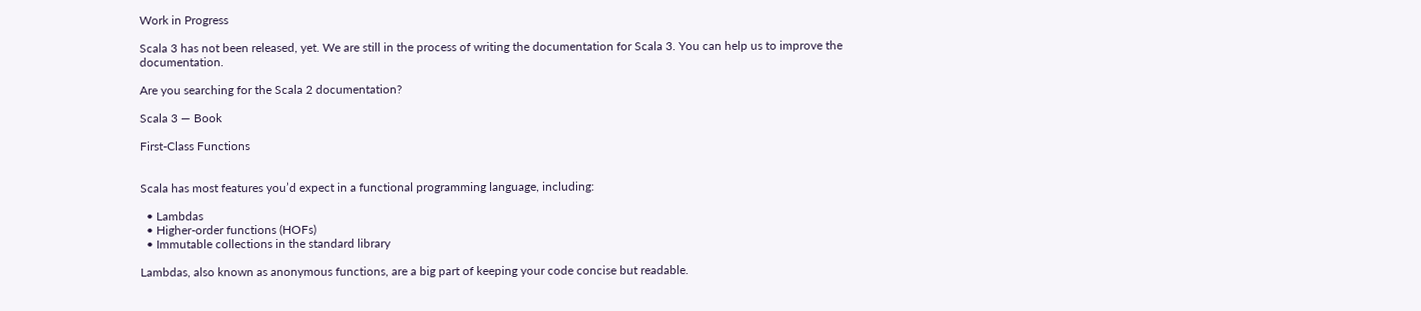Work in Progress

Scala 3 has not been released, yet. We are still in the process of writing the documentation for Scala 3. You can help us to improve the documentation.

Are you searching for the Scala 2 documentation?

Scala 3 — Book

First-Class Functions


Scala has most features you’d expect in a functional programming language, including:

  • Lambdas
  • Higher-order functions (HOFs)
  • Immutable collections in the standard library

Lambdas, also known as anonymous functions, are a big part of keeping your code concise but readable.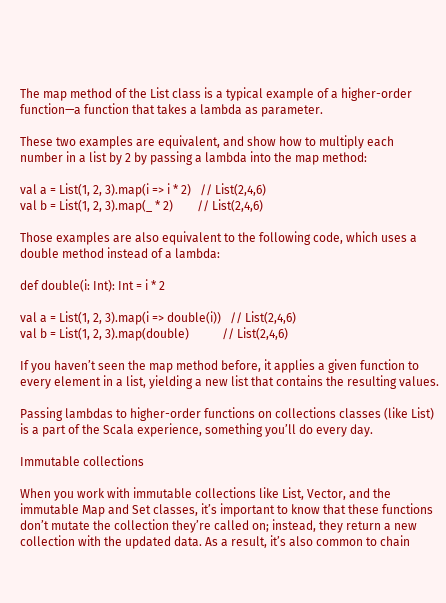The map method of the List class is a typical example of a higher-order function—a function that takes a lambda as parameter.

These two examples are equivalent, and show how to multiply each number in a list by 2 by passing a lambda into the map method:

val a = List(1, 2, 3).map(i => i * 2)   // List(2,4,6)
val b = List(1, 2, 3).map(_ * 2)        // List(2,4,6)

Those examples are also equivalent to the following code, which uses a double method instead of a lambda:

def double(i: Int): Int = i * 2

val a = List(1, 2, 3).map(i => double(i))   // List(2,4,6)
val b = List(1, 2, 3).map(double)           // List(2,4,6)

If you haven’t seen the map method before, it applies a given function to every element in a list, yielding a new list that contains the resulting values.

Passing lambdas to higher-order functions on collections classes (like List) is a part of the Scala experience, something you’ll do every day.

Immutable collections

When you work with immutable collections like List, Vector, and the immutable Map and Set classes, it’s important to know that these functions don’t mutate the collection they’re called on; instead, they return a new collection with the updated data. As a result, it’s also common to chain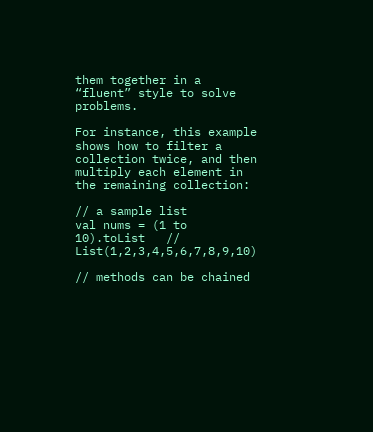them together in a “fluent” style to solve problems.

For instance, this example shows how to filter a collection twice, and then multiply each element in the remaining collection:

// a sample list
val nums = (1 to 10).toList   // List(1,2,3,4,5,6,7,8,9,10)

// methods can be chained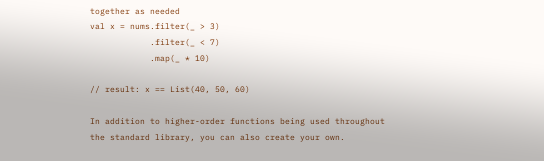together as needed
val x = nums.filter(_ > 3)
            .filter(_ < 7)
            .map(_ * 10)

// result: x == List(40, 50, 60)

In addition to higher-order functions being used throughout the standard library, you can also create your own.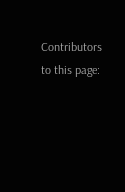Contributors to this page: